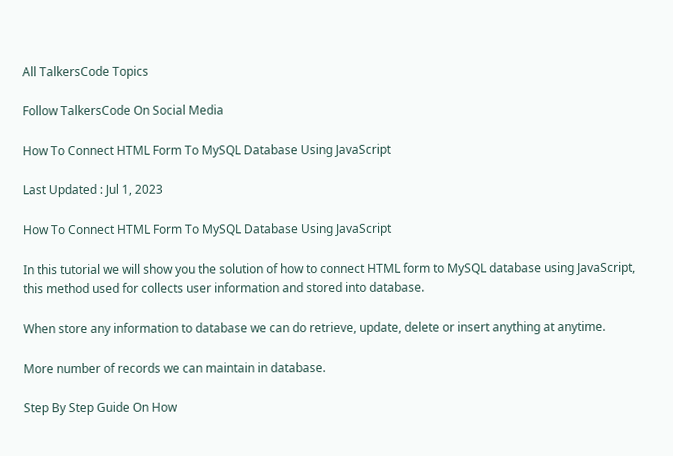All TalkersCode Topics

Follow TalkersCode On Social Media

How To Connect HTML Form To MySQL Database Using JavaScript

Last Updated : Jul 1, 2023

How To Connect HTML Form To MySQL Database Using JavaScript

In this tutorial we will show you the solution of how to connect HTML form to MySQL database using JavaScript, this method used for collects user information and stored into database.

When store any information to database we can do retrieve, update, delete or insert anything at anytime.

More number of records we can maintain in database.

Step By Step Guide On How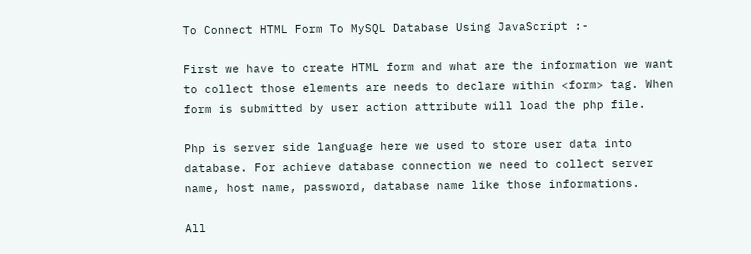To Connect HTML Form To MySQL Database Using JavaScript :-

First we have to create HTML form and what are the information we want to collect those elements are needs to declare within <form> tag. When form is submitted by user action attribute will load the php file.

Php is server side language here we used to store user data into database. For achieve database connection we need to collect server name, host name, password, database name like those informations.

All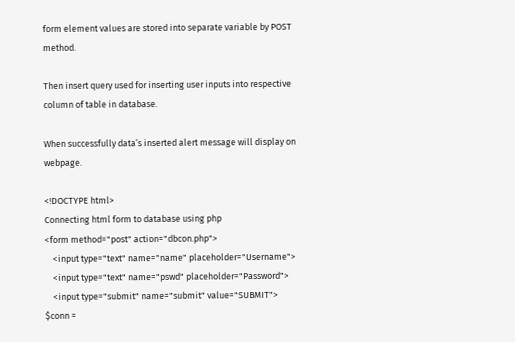form element values are stored into separate variable by POST method.

Then insert query used for inserting user inputs into respective column of table in database.

When successfully data’s inserted alert message will display on webpage.

<!DOCTYPE html>
Connecting html form to database using php
<form method="post" action="dbcon.php">
    <input type="text" name="name" placeholder="Username">
    <input type="text" name="pswd" placeholder="Password">
    <input type="submit" name="submit" value="SUBMIT">
$conn =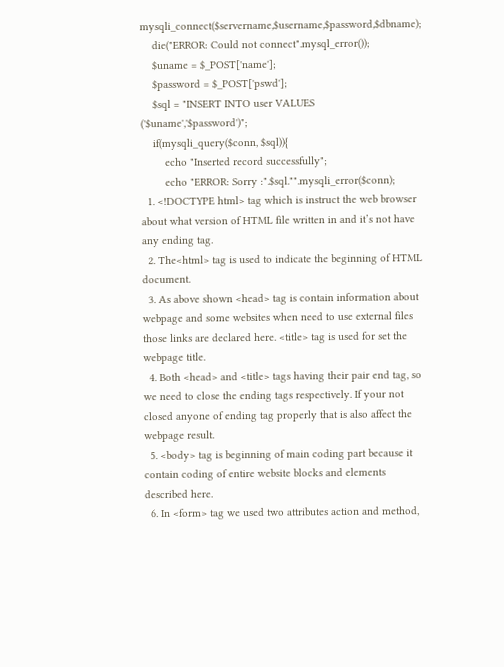mysqli_connect($servername,$username,$password,$dbname);
    die("ERROR: Could not connect".mysql_error());
    $uname = $_POST['name'];
    $password = $_POST['pswd'];
    $sql = "INSERT INTO user VALUES ('$uname','$password')";
    if(mysqli_query($conn, $sql)){
        echo "Inserted record successfully";
        echo "ERROR: Sorry :".$sql."".mysqli_error($conn);
  1. <!DOCTYPE html> tag which is instruct the web browser about what version of HTML file written in and it’s not have any ending tag.
  2. The<html> tag is used to indicate the beginning of HTML document.
  3. As above shown <head> tag is contain information about webpage and some websites when need to use external files those links are declared here. <title> tag is used for set the webpage title.
  4. Both <head> and <title> tags having their pair end tag, so we need to close the ending tags respectively. If your not closed anyone of ending tag properly that is also affect the webpage result.
  5. <body> tag is beginning of main coding part because it contain coding of entire website blocks and elements described here.
  6. In <form> tag we used two attributes action and method,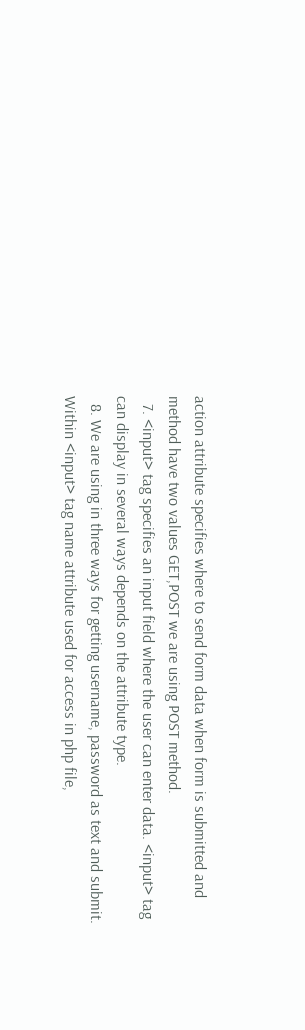action attribute specifies where to send form data when form is submitted and method have two values GET,POST we are using POST method.
  7. <input> tag specifies an input field where the user can enter data. <input> tag can display in several ways depends on the attribute type.
  8. We are using in three ways for getting username, password as text and submit. Within <input> tag name attribute used for access in php file,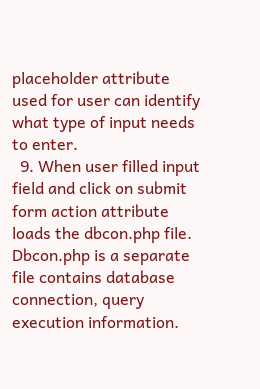placeholder attribute used for user can identify what type of input needs to enter.
  9. When user filled input field and click on submit form action attribute loads the dbcon.php file. Dbcon.php is a separate file contains database connection, query execution information.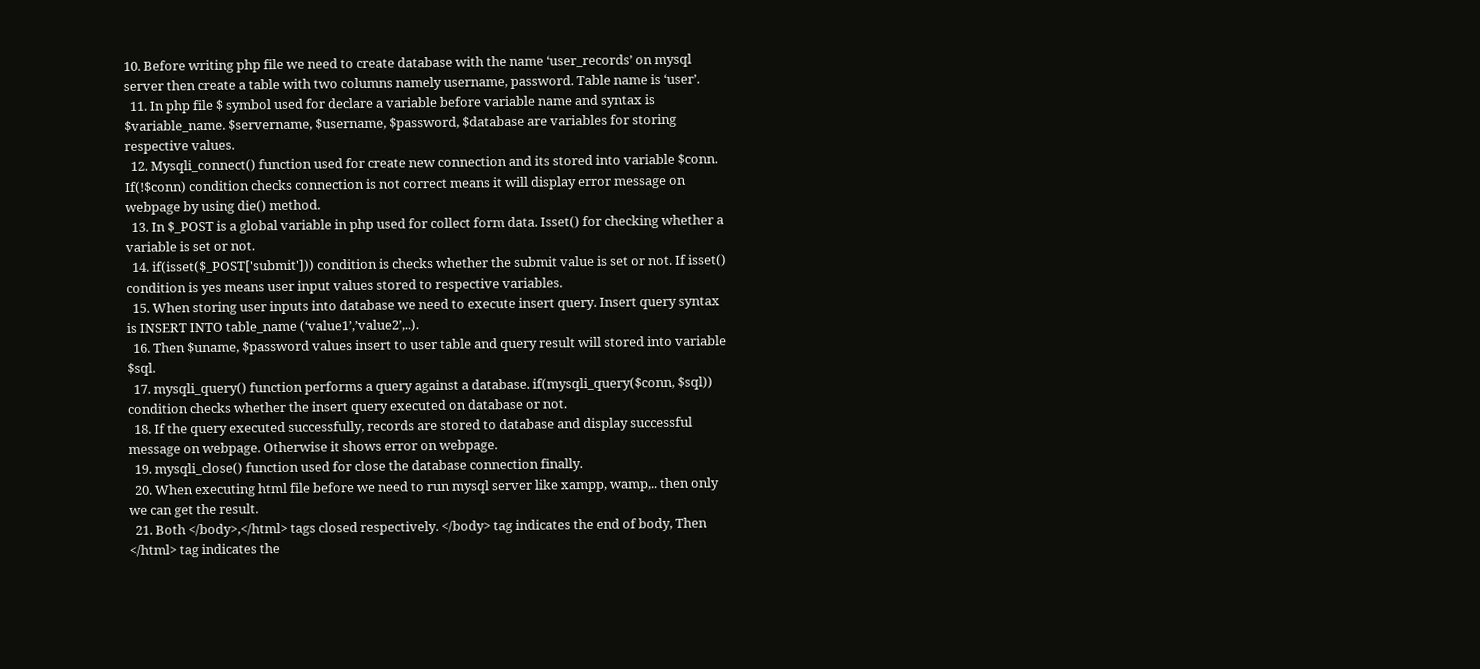10. Before writing php file we need to create database with the name ‘user_records’ on mysql server then create a table with two columns namely username, password. Table name is ‘user’.
  11. In php file $ symbol used for declare a variable before variable name and syntax is $variable_name. $servername, $username, $password, $database are variables for storing respective values.
  12. Mysqli_connect() function used for create new connection and its stored into variable $conn. If(!$conn) condition checks connection is not correct means it will display error message on webpage by using die() method.
  13. In $_POST is a global variable in php used for collect form data. Isset() for checking whether a variable is set or not.
  14. if(isset($_POST['submit'])) condition is checks whether the submit value is set or not. If isset() condition is yes means user input values stored to respective variables.
  15. When storing user inputs into database we need to execute insert query. Insert query syntax is INSERT INTO table_name (‘value1’,’value2’,..).
  16. Then $uname, $password values insert to user table and query result will stored into variable $sql.
  17. mysqli_query() function performs a query against a database. if(mysqli_query($conn, $sql)) condition checks whether the insert query executed on database or not.
  18. If the query executed successfully, records are stored to database and display successful message on webpage. Otherwise it shows error on webpage.
  19. mysqli_close() function used for close the database connection finally.
  20. When executing html file before we need to run mysql server like xampp, wamp,.. then only we can get the result.
  21. Both </body>,</html> tags closed respectively. </body> tag indicates the end of body, Then </html> tag indicates the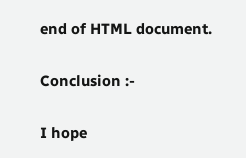end of HTML document.

Conclusion :-

I hope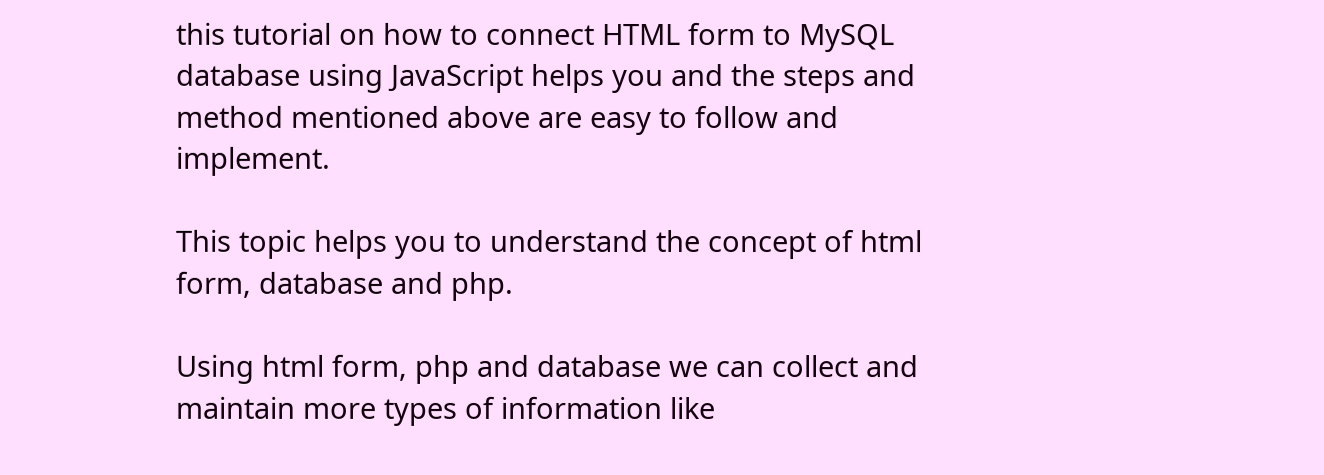this tutorial on how to connect HTML form to MySQL database using JavaScript helps you and the steps and method mentioned above are easy to follow and implement.

This topic helps you to understand the concept of html form, database and php.

Using html form, php and database we can collect and maintain more types of information like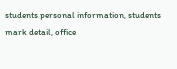students personal information, students mark detail, office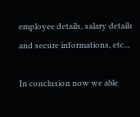employee details, salary details and secure informations, etc..,

In conclusion now we able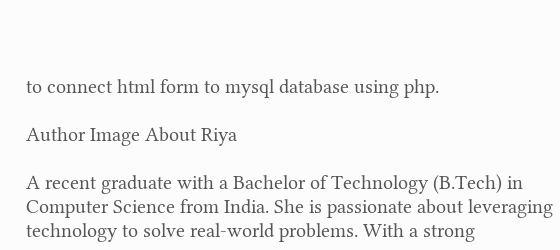to connect html form to mysql database using php.

Author Image About Riya

A recent graduate with a Bachelor of Technology (B.Tech) in Computer Science from India. She is passionate about leveraging technology to solve real-world problems. With a strong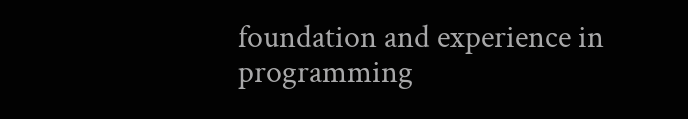foundation and experience in programming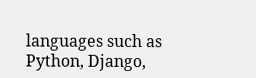languages such as Python, Django,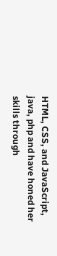HTML, CSS, and JavaScript, java, php and have honed her skills through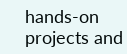hands-on projects and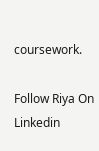coursework.

Follow Riya On Linkedin